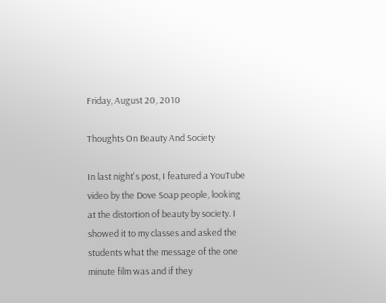Friday, August 20, 2010

Thoughts On Beauty And Society

In last night's post, I featured a YouTube video by the Dove Soap people, looking at the distortion of beauty by society. I showed it to my classes and asked the students what the message of the one minute film was and if they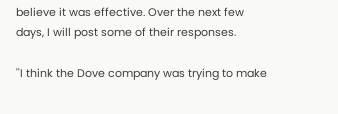believe it was effective. Over the next few days, I will post some of their responses.

''I think the Dove company was trying to make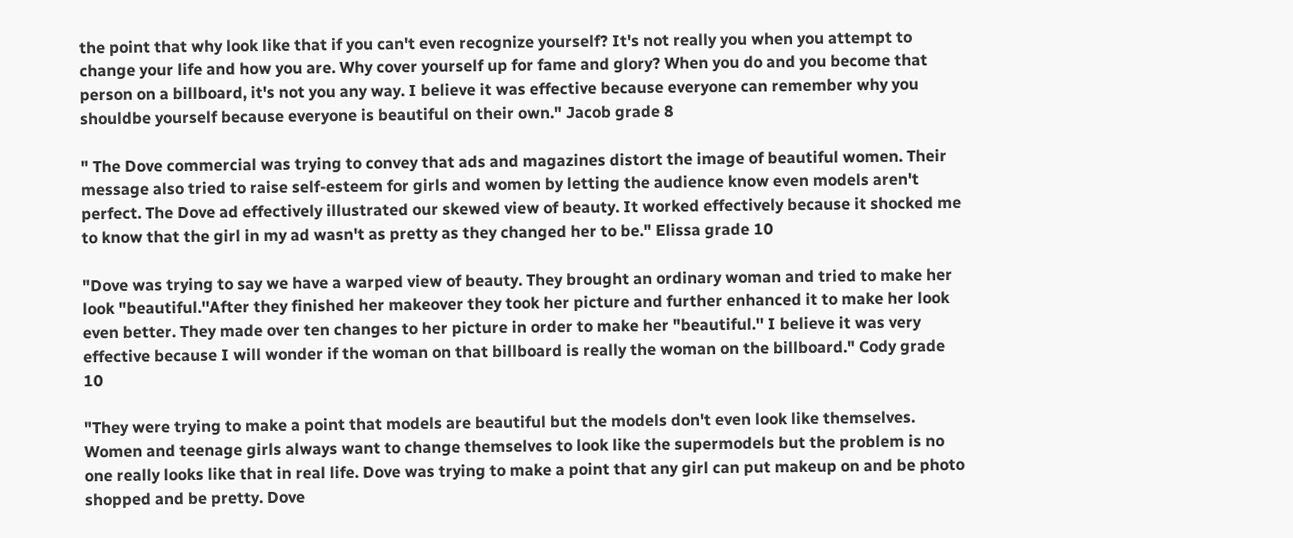the point that why look like that if you can't even recognize yourself? It's not really you when you attempt to change your life and how you are. Why cover yourself up for fame and glory? When you do and you become that person on a billboard, it's not you any way. I believe it was effective because everyone can remember why you shouldbe yourself because everyone is beautiful on their own." Jacob grade 8

" The Dove commercial was trying to convey that ads and magazines distort the image of beautiful women. Their message also tried to raise self-esteem for girls and women by letting the audience know even models aren't perfect. The Dove ad effectively illustrated our skewed view of beauty. It worked effectively because it shocked me to know that the girl in my ad wasn't as pretty as they changed her to be." Elissa grade 10

"Dove was trying to say we have a warped view of beauty. They brought an ordinary woman and tried to make her look "beautiful.''After they finished her makeover they took her picture and further enhanced it to make her look even better. They made over ten changes to her picture in order to make her "beautiful.'' I believe it was very effective because I will wonder if the woman on that billboard is really the woman on the billboard." Cody grade 10

"They were trying to make a point that models are beautiful but the models don't even look like themselves. Women and teenage girls always want to change themselves to look like the supermodels but the problem is no one really looks like that in real life. Dove was trying to make a point that any girl can put makeup on and be photo shopped and be pretty. Dove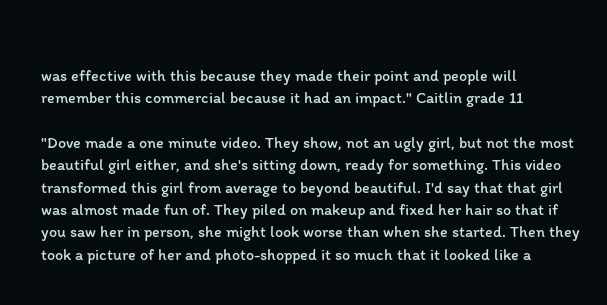was effective with this because they made their point and people will remember this commercial because it had an impact." Caitlin grade 11

"Dove made a one minute video. They show, not an ugly girl, but not the most beautiful girl either, and she's sitting down, ready for something. This video transformed this girl from average to beyond beautiful. I'd say that that girl was almost made fun of. They piled on makeup and fixed her hair so that if you saw her in person, she might look worse than when she started. Then they took a picture of her and photo-shopped it so much that it looked like a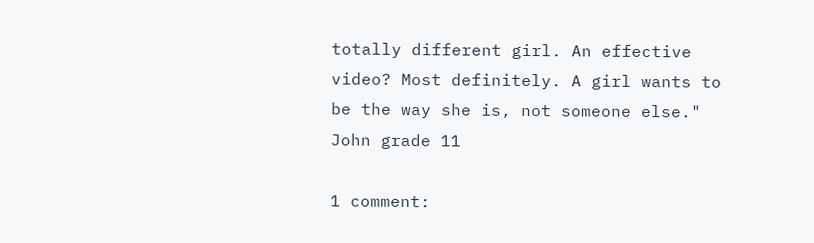totally different girl. An effective video? Most definitely. A girl wants to be the way she is, not someone else." John grade 11

1 comment: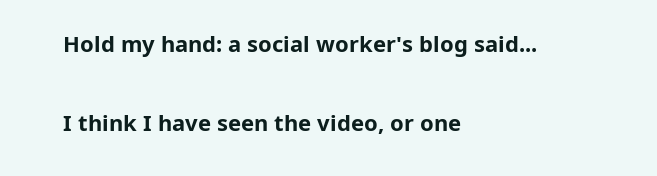Hold my hand: a social worker's blog said...

I think I have seen the video, or one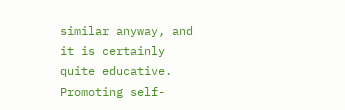similar anyway, and it is certainly quite educative. Promoting self-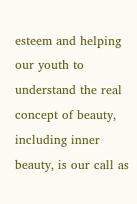esteem and helping our youth to understand the real concept of beauty, including inner beauty, is our call as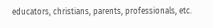educators, christians, parents, professionals, etc.